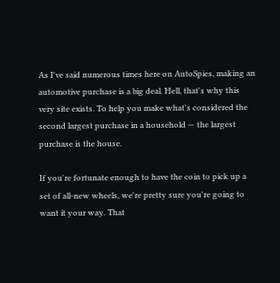As I've said numerous times here on AutoSpies, making an automotive purchase is a big deal. Hell, that's why this very site exists. To help you make what's considered the second largest purchase in a household — the largest purchase is the house.

If you're fortunate enough to have the coin to pick up a set of all-new wheels, we're pretty sure you're going to want it your way. That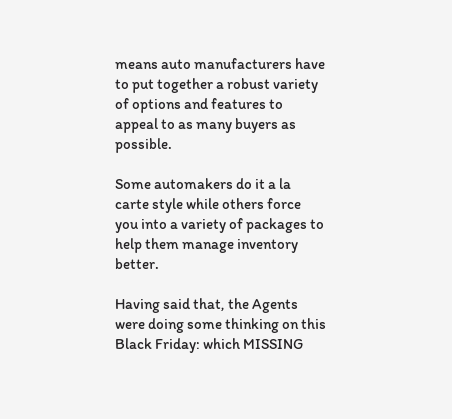means auto manufacturers have to put together a robust variety of options and features to appeal to as many buyers as possible.

Some automakers do it a la carte style while others force you into a variety of packages to help them manage inventory better.

Having said that, the Agents were doing some thinking on this Black Friday: which MISSING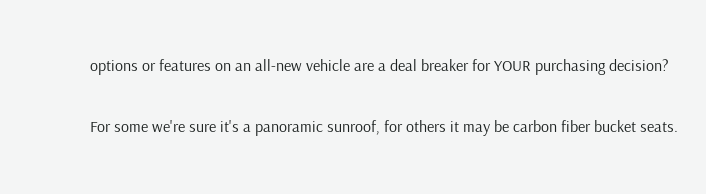options or features on an all-new vehicle are a deal breaker for YOUR purchasing decision?

For some we're sure it's a panoramic sunroof, for others it may be carbon fiber bucket seats.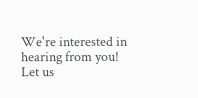We're interested in hearing from you! Let us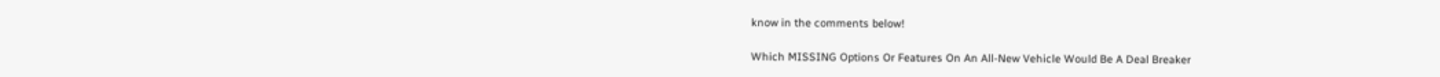know in the comments below!

Which MISSING Options Or Features On An All-New Vehicle Would Be A Deal Breaker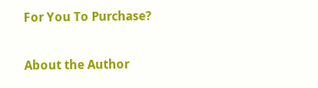For You To Purchase?

About the Author